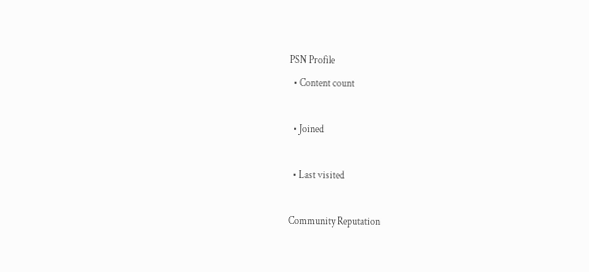PSN Profile
  • Content count

  • Joined

  • Last visited

Community Reputation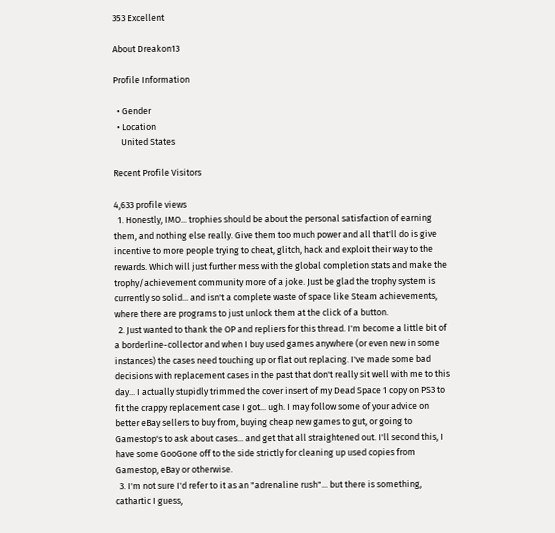353 Excellent

About Dreakon13

Profile Information

  • Gender
  • Location
    United States

Recent Profile Visitors

4,633 profile views
  1. Honestly, IMO... trophies should be about the personal satisfaction of earning them, and nothing else really. Give them too much power and all that'll do is give incentive to more people trying to cheat, glitch, hack and exploit their way to the rewards. Which will just further mess with the global completion stats and make the trophy/achievement community more of a joke. Just be glad the trophy system is currently so solid... and isn't a complete waste of space like Steam achievements, where there are programs to just unlock them at the click of a button.
  2. Just wanted to thank the OP and repliers for this thread. I'm become a little bit of a borderline-collector and when I buy used games anywhere (or even new in some instances) the cases need touching up or flat out replacing. I've made some bad decisions with replacement cases in the past that don't really sit well with me to this day... I actually stupidly trimmed the cover insert of my Dead Space 1 copy on PS3 to fit the crappy replacement case I got... ugh. I may follow some of your advice on better eBay sellers to buy from, buying cheap new games to gut, or going to Gamestop's to ask about cases... and get that all straightened out. I'll second this, I have some GooGone off to the side strictly for cleaning up used copies from Gamestop, eBay or otherwise.
  3. I'm not sure I'd refer to it as an "adrenaline rush"... but there is something, cathartic I guess,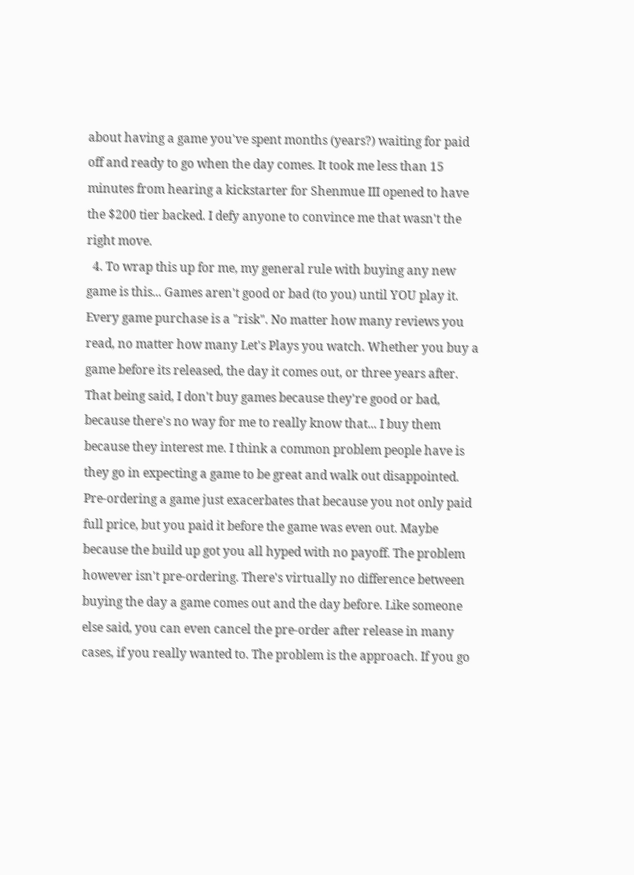about having a game you've spent months (years?) waiting for paid off and ready to go when the day comes. It took me less than 15 minutes from hearing a kickstarter for Shenmue III opened to have the $200 tier backed. I defy anyone to convince me that wasn't the right move.
  4. To wrap this up for me, my general rule with buying any new game is this... Games aren't good or bad (to you) until YOU play it. Every game purchase is a "risk". No matter how many reviews you read, no matter how many Let's Plays you watch. Whether you buy a game before its released, the day it comes out, or three years after. That being said, I don't buy games because they're good or bad, because there's no way for me to really know that... I buy them because they interest me. I think a common problem people have is they go in expecting a game to be great and walk out disappointed. Pre-ordering a game just exacerbates that because you not only paid full price, but you paid it before the game was even out. Maybe because the build up got you all hyped with no payoff. The problem however isn't pre-ordering. There's virtually no difference between buying the day a game comes out and the day before. Like someone else said, you can even cancel the pre-order after release in many cases, if you really wanted to. The problem is the approach. If you go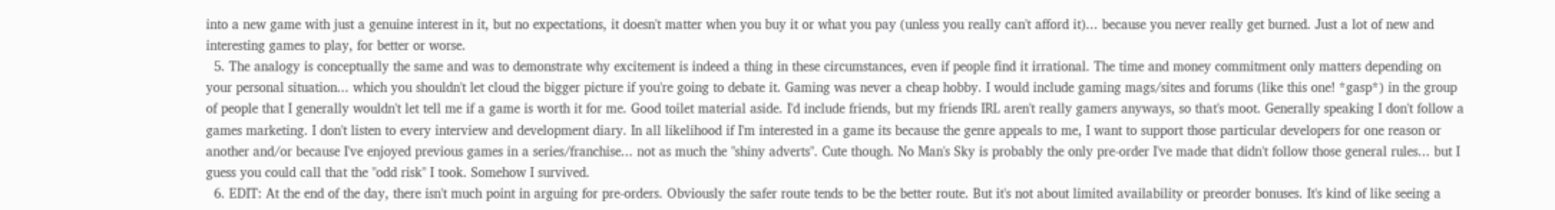into a new game with just a genuine interest in it, but no expectations, it doesn't matter when you buy it or what you pay (unless you really can't afford it)... because you never really get burned. Just a lot of new and interesting games to play, for better or worse.
  5. The analogy is conceptually the same and was to demonstrate why excitement is indeed a thing in these circumstances, even if people find it irrational. The time and money commitment only matters depending on your personal situation... which you shouldn't let cloud the bigger picture if you're going to debate it. Gaming was never a cheap hobby. I would include gaming mags/sites and forums (like this one! *gasp*) in the group of people that I generally wouldn't let tell me if a game is worth it for me. Good toilet material aside. I'd include friends, but my friends IRL aren't really gamers anyways, so that's moot. Generally speaking I don't follow a games marketing. I don't listen to every interview and development diary. In all likelihood if I'm interested in a game its because the genre appeals to me, I want to support those particular developers for one reason or another and/or because I've enjoyed previous games in a series/franchise... not as much the "shiny adverts". Cute though. No Man's Sky is probably the only pre-order I've made that didn't follow those general rules... but I guess you could call that the "odd risk" I took. Somehow I survived.
  6. EDIT: At the end of the day, there isn't much point in arguing for pre-orders. Obviously the safer route tends to be the better route. But it's not about limited availability or preorder bonuses. It's kind of like seeing a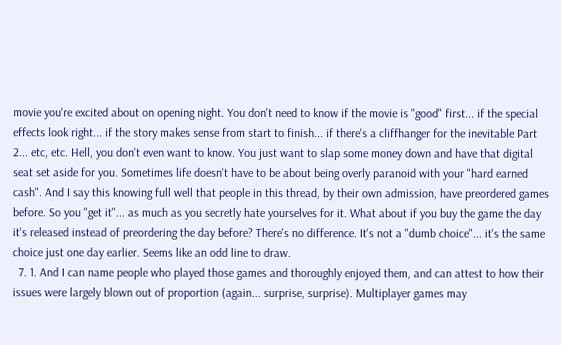movie you're excited about on opening night. You don't need to know if the movie is "good" first... if the special effects look right... if the story makes sense from start to finish... if there's a cliffhanger for the inevitable Part 2... etc, etc. Hell, you don't even want to know. You just want to slap some money down and have that digital seat set aside for you. Sometimes life doesn't have to be about being overly paranoid with your "hard earned cash". And I say this knowing full well that people in this thread, by their own admission, have preordered games before. So you "get it"... as much as you secretly hate yourselves for it. What about if you buy the game the day it's released instead of preordering the day before? There's no difference. It's not a "dumb choice"... it's the same choice just one day earlier. Seems like an odd line to draw.
  7. 1. And I can name people who played those games and thoroughly enjoyed them, and can attest to how their issues were largely blown out of proportion (again... surprise, surprise). Multiplayer games may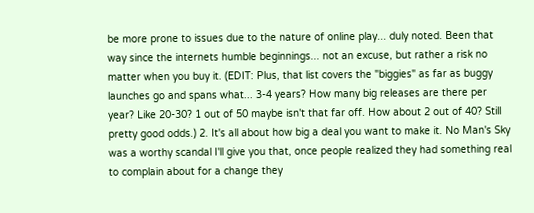be more prone to issues due to the nature of online play... duly noted. Been that way since the internets humble beginnings... not an excuse, but rather a risk no matter when you buy it. (EDIT: Plus, that list covers the "biggies" as far as buggy launches go and spans what... 3-4 years? How many big releases are there per year? Like 20-30? 1 out of 50 maybe isn't that far off. How about 2 out of 40? Still pretty good odds.) 2. It's all about how big a deal you want to make it. No Man's Sky was a worthy scandal I'll give you that, once people realized they had something real to complain about for a change they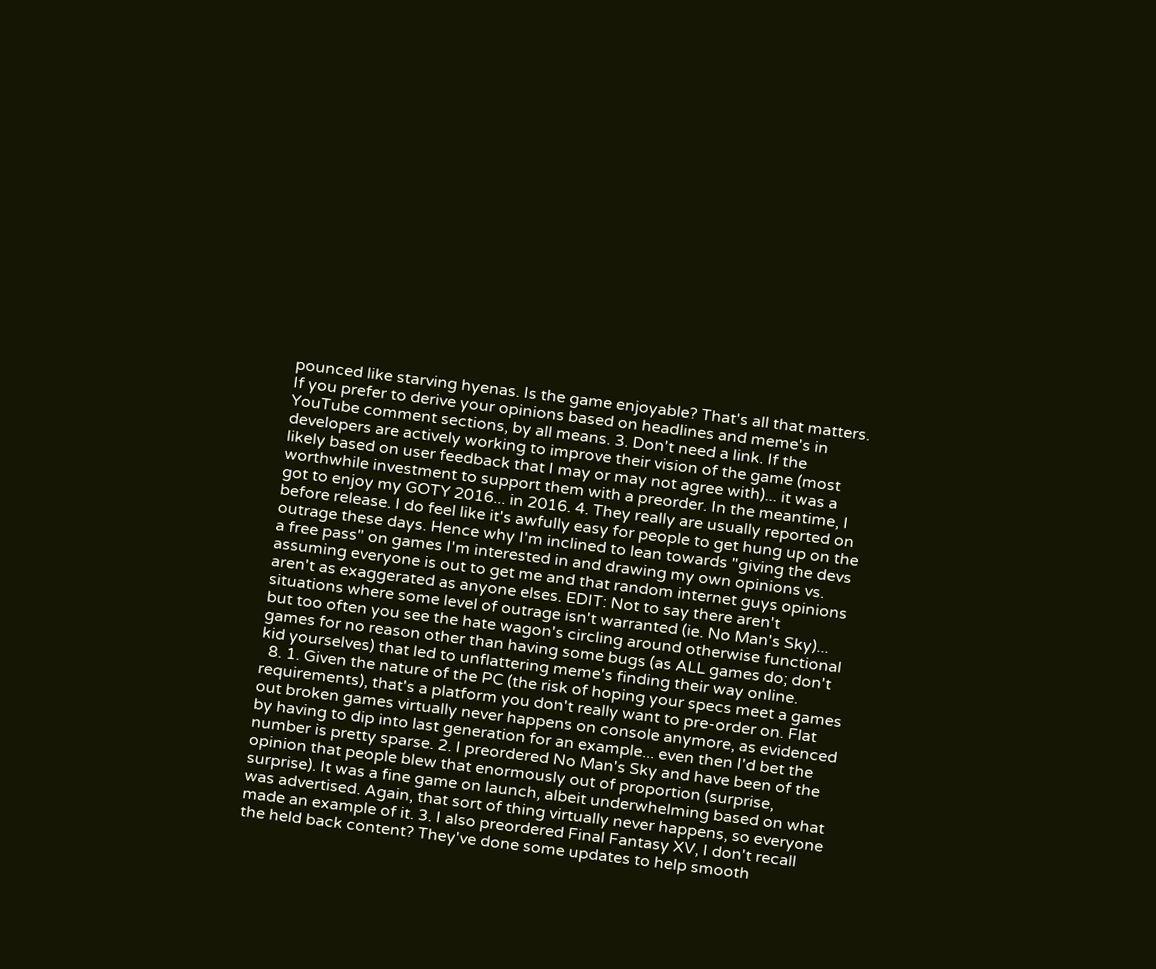pounced like starving hyenas. Is the game enjoyable? That's all that matters. If you prefer to derive your opinions based on headlines and meme's in YouTube comment sections, by all means. 3. Don't need a link. If the developers are actively working to improve their vision of the game (most likely based on user feedback that I may or may not agree with)... it was a worthwhile investment to support them with a preorder. In the meantime, I got to enjoy my GOTY 2016... in 2016. 4. They really are usually reported on before release. I do feel like it's awfully easy for people to get hung up on the outrage these days. Hence why I'm inclined to lean towards "giving the devs a free pass" on games I'm interested in and drawing my own opinions vs. assuming everyone is out to get me and that random internet guys opinions aren't as exaggerated as anyone elses. EDIT: Not to say there aren't situations where some level of outrage isn't warranted (ie. No Man's Sky)... but too often you see the hate wagon's circling around otherwise functional games for no reason other than having some bugs (as ALL games do; don't kid yourselves) that led to unflattering meme's finding their way online.
  8. 1. Given the nature of the PC (the risk of hoping your specs meet a games requirements), that's a platform you don't really want to pre-order on. Flat out broken games virtually never happens on console anymore, as evidenced by having to dip into last generation for an example... even then I'd bet the number is pretty sparse. 2. I preordered No Man's Sky and have been of the opinion that people blew that enormously out of proportion (surprise, surprise). It was a fine game on launch, albeit underwhelming based on what was advertised. Again, that sort of thing virtually never happens, so everyone made an example of it. 3. I also preordered Final Fantasy XV, I don't recall the held back content? They've done some updates to help smooth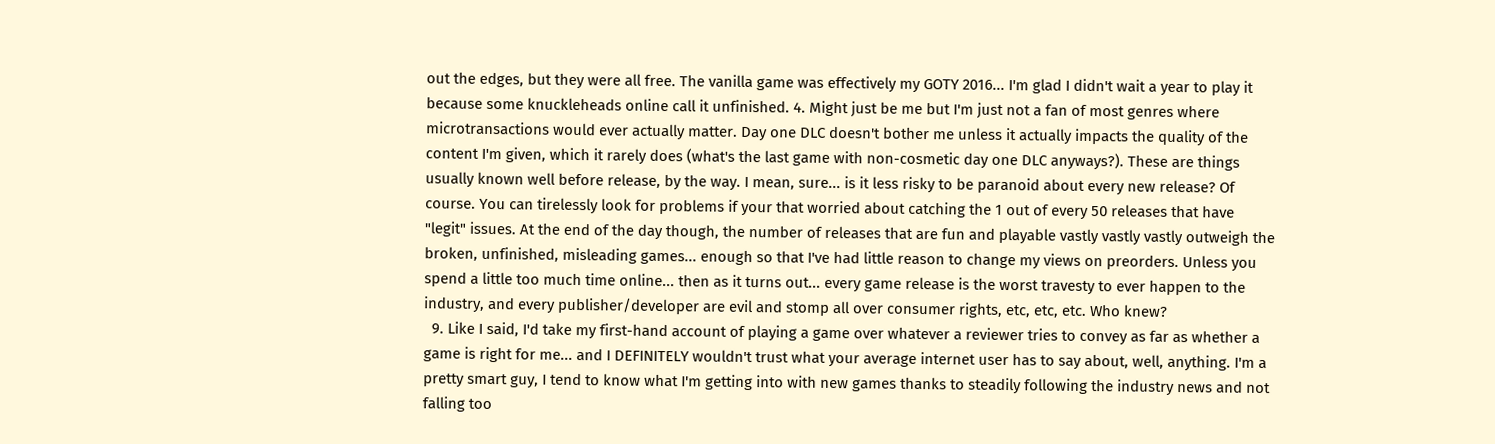out the edges, but they were all free. The vanilla game was effectively my GOTY 2016... I'm glad I didn't wait a year to play it because some knuckleheads online call it unfinished. 4. Might just be me but I'm just not a fan of most genres where microtransactions would ever actually matter. Day one DLC doesn't bother me unless it actually impacts the quality of the content I'm given, which it rarely does (what's the last game with non-cosmetic day one DLC anyways?). These are things usually known well before release, by the way. I mean, sure... is it less risky to be paranoid about every new release? Of course. You can tirelessly look for problems if your that worried about catching the 1 out of every 50 releases that have "legit" issues. At the end of the day though, the number of releases that are fun and playable vastly vastly vastly outweigh the broken, unfinished, misleading games... enough so that I've had little reason to change my views on preorders. Unless you spend a little too much time online... then as it turns out... every game release is the worst travesty to ever happen to the industry, and every publisher/developer are evil and stomp all over consumer rights, etc, etc, etc. Who knew?
  9. Like I said, I'd take my first-hand account of playing a game over whatever a reviewer tries to convey as far as whether a game is right for me... and I DEFINITELY wouldn't trust what your average internet user has to say about, well, anything. I'm a pretty smart guy, I tend to know what I'm getting into with new games thanks to steadily following the industry news and not falling too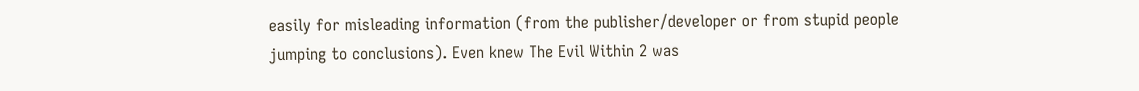easily for misleading information (from the publisher/developer or from stupid people jumping to conclusions). Even knew The Evil Within 2 was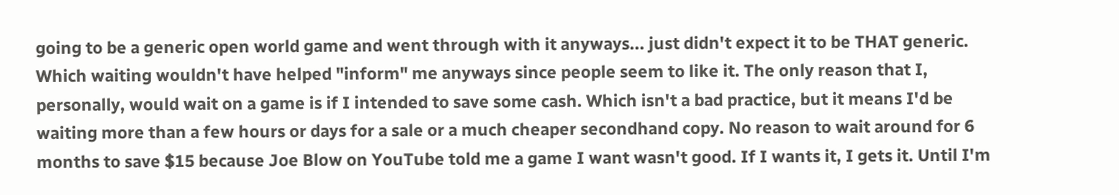going to be a generic open world game and went through with it anyways... just didn't expect it to be THAT generic. Which waiting wouldn't have helped "inform" me anyways since people seem to like it. The only reason that I, personally, would wait on a game is if I intended to save some cash. Which isn't a bad practice, but it means I'd be waiting more than a few hours or days for a sale or a much cheaper secondhand copy. No reason to wait around for 6 months to save $15 because Joe Blow on YouTube told me a game I want wasn't good. If I wants it, I gets it. Until I'm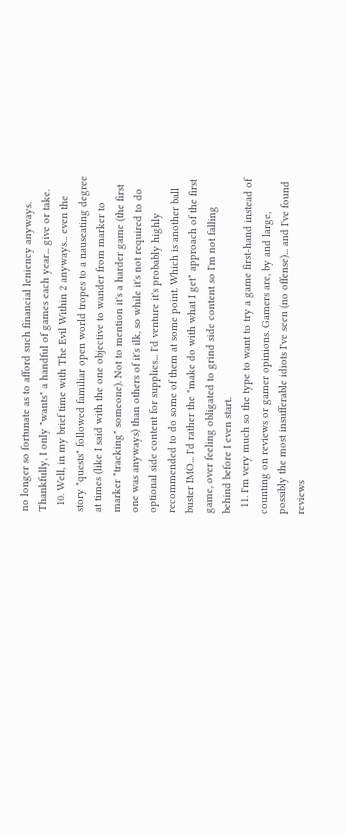no longer so fortunate as to afford such financial leniency anyways. Thankfully, I only "wants" a handful of games each year... give or take.
  10. Well, in my brief time with The Evil Within 2 anyways... even the story "quests" followed familiar open world tropes to a nauseating degree at times (like I said with the one objective to wander from marker to marker "tracking" someone). Not to mention it's a harder game (the first one was anyways) than others of it's ilk, so while it's not required to do optional side content for supplies... I'd venture it's probably highly recommended to do some of them at some point. Which is another ball buster IMO... I'd rather the "make do with what I get" approach of the first game, over feeling obligated to grind side content so I'm not falling behind before I even start.
  11. I'm very much so the type to want to try a game first-hand instead of counting on reviews or gamer opinions. Gamers are, by and large, possibly the most insufferable idiots I've seen (no offense)... and I've found reviews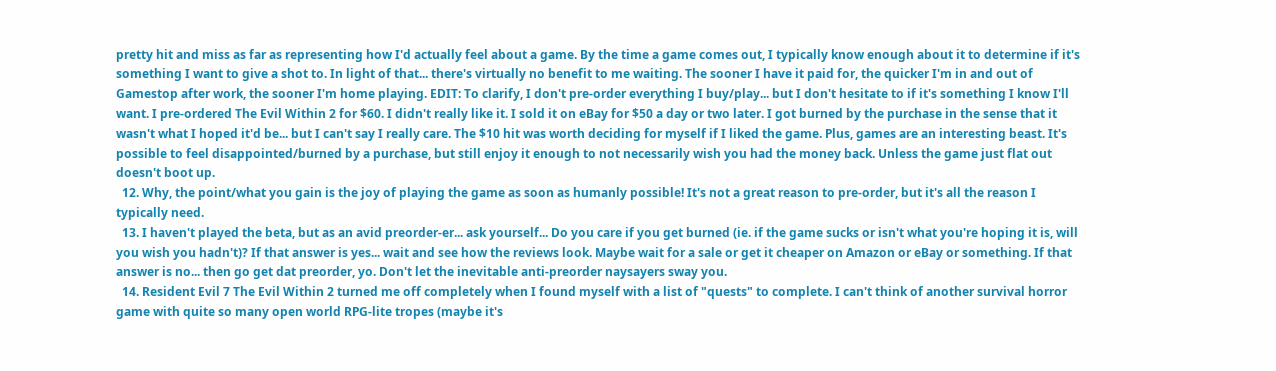pretty hit and miss as far as representing how I'd actually feel about a game. By the time a game comes out, I typically know enough about it to determine if it's something I want to give a shot to. In light of that... there's virtually no benefit to me waiting. The sooner I have it paid for, the quicker I'm in and out of Gamestop after work, the sooner I'm home playing. EDIT: To clarify, I don't pre-order everything I buy/play... but I don't hesitate to if it's something I know I'll want. I pre-ordered The Evil Within 2 for $60. I didn't really like it. I sold it on eBay for $50 a day or two later. I got burned by the purchase in the sense that it wasn't what I hoped it'd be... but I can't say I really care. The $10 hit was worth deciding for myself if I liked the game. Plus, games are an interesting beast. It's possible to feel disappointed/burned by a purchase, but still enjoy it enough to not necessarily wish you had the money back. Unless the game just flat out doesn't boot up.
  12. Why, the point/what you gain is the joy of playing the game as soon as humanly possible! It's not a great reason to pre-order, but it's all the reason I typically need.
  13. I haven't played the beta, but as an avid preorder-er... ask yourself... Do you care if you get burned (ie. if the game sucks or isn't what you're hoping it is, will you wish you hadn't)? If that answer is yes... wait and see how the reviews look. Maybe wait for a sale or get it cheaper on Amazon or eBay or something. If that answer is no... then go get dat preorder, yo. Don't let the inevitable anti-preorder naysayers sway you.
  14. Resident Evil 7 The Evil Within 2 turned me off completely when I found myself with a list of "quests" to complete. I can't think of another survival horror game with quite so many open world RPG-lite tropes (maybe it's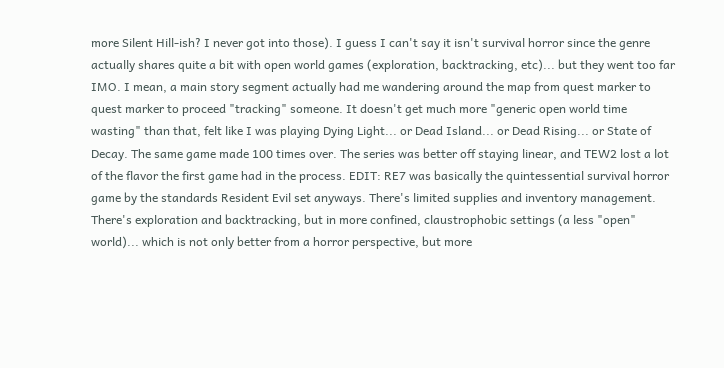more Silent Hill-ish? I never got into those). I guess I can't say it isn't survival horror since the genre actually shares quite a bit with open world games (exploration, backtracking, etc)... but they went too far IMO. I mean, a main story segment actually had me wandering around the map from quest marker to quest marker to proceed "tracking" someone. It doesn't get much more "generic open world time wasting" than that, felt like I was playing Dying Light... or Dead Island... or Dead Rising... or State of Decay. The same game made 100 times over. The series was better off staying linear, and TEW2 lost a lot of the flavor the first game had in the process. EDIT: RE7 was basically the quintessential survival horror game by the standards Resident Evil set anyways. There's limited supplies and inventory management. There's exploration and backtracking, but in more confined, claustrophobic settings (a less "open" world)... which is not only better from a horror perspective, but more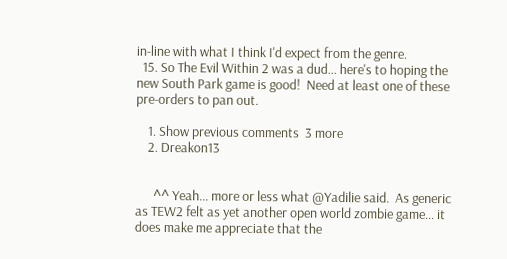in-line with what I think I'd expect from the genre.
  15. So The Evil Within 2 was a dud... here's to hoping the new South Park game is good!  Need at least one of these pre-orders to pan out.

    1. Show previous comments  3 more
    2. Dreakon13


      ^^ Yeah... more or less what @Yadilie said.  As generic as TEW2 felt as yet another open world zombie game... it does make me appreciate that the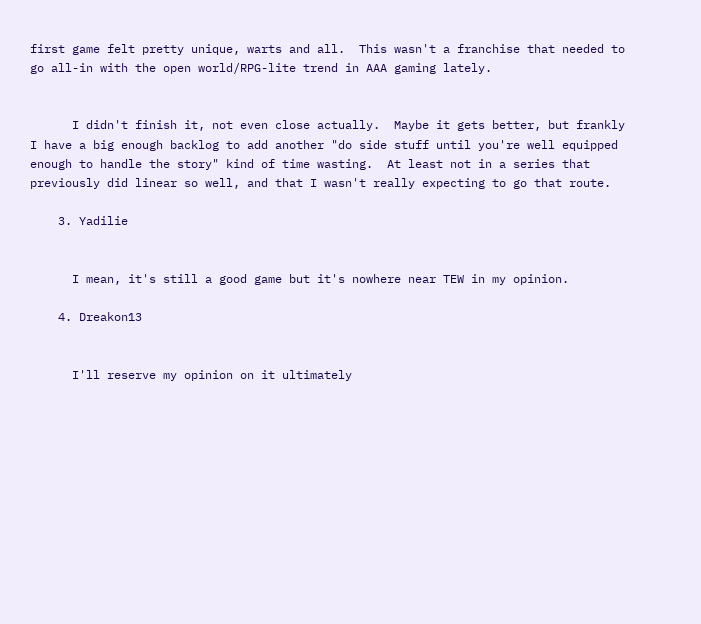first game felt pretty unique, warts and all.  This wasn't a franchise that needed to go all-in with the open world/RPG-lite trend in AAA gaming lately.


      I didn't finish it, not even close actually.  Maybe it gets better, but frankly I have a big enough backlog to add another "do side stuff until you're well equipped enough to handle the story" kind of time wasting.  At least not in a series that previously did linear so well, and that I wasn't really expecting to go that route.

    3. Yadilie


      I mean, it's still a good game but it's nowhere near TEW in my opinion.

    4. Dreakon13


      I'll reserve my opinion on it ultimately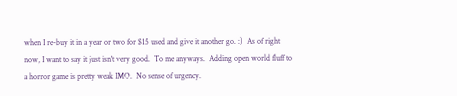when I re-buy it in a year or two for $15 used and give it another go. :)  As of right now, I want to say it just isn't very good.  To me anyways.  Adding open world fluff to a horror game is pretty weak IMO.  No sense of urgency.